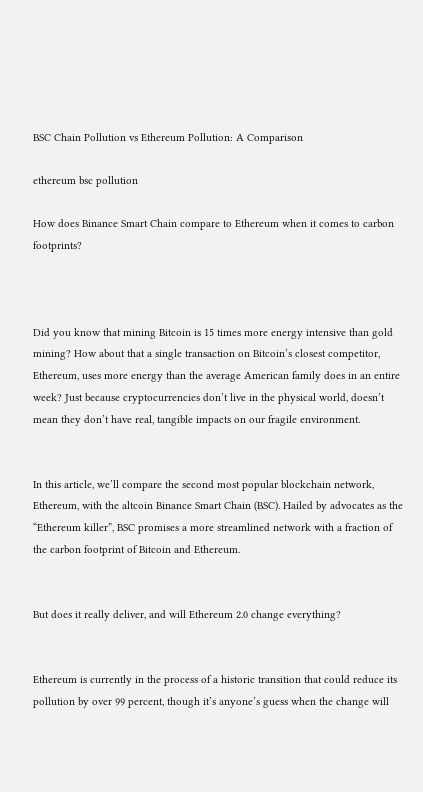BSC Chain Pollution vs Ethereum Pollution: A Comparison

ethereum bsc pollution

How does Binance Smart Chain compare to Ethereum when it comes to carbon footprints?



Did you know that mining Bitcoin is 15 times more energy intensive than gold mining? How about that a single transaction on Bitcoin’s closest competitor, Ethereum, uses more energy than the average American family does in an entire week? Just because cryptocurrencies don’t live in the physical world, doesn’t mean they don’t have real, tangible impacts on our fragile environment.


In this article, we’ll compare the second most popular blockchain network, Ethereum, with the altcoin Binance Smart Chain (BSC). Hailed by advocates as the “Ethereum killer”, BSC promises a more streamlined network with a fraction of the carbon footprint of Bitcoin and Ethereum.


But does it really deliver, and will Ethereum 2.0 change everything?


Ethereum is currently in the process of a historic transition that could reduce its pollution by over 99 percent, though it’s anyone’s guess when the change will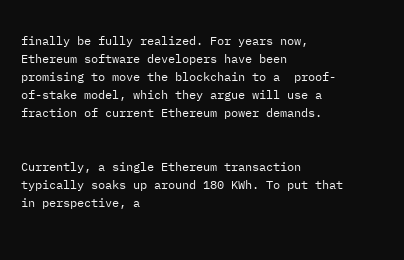finally be fully realized. For years now, Ethereum software developers have been promising to move the blockchain to a  proof-of-stake model, which they argue will use a fraction of current Ethereum power demands.


Currently, a single Ethereum transaction typically soaks up around 180 KWh. To put that in perspective, a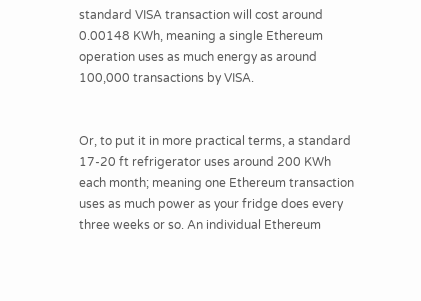standard VISA transaction will cost around 0.00148 KWh, meaning a single Ethereum operation uses as much energy as around 100,000 transactions by VISA.


Or, to put it in more practical terms, a standard 17-20 ft refrigerator uses around 200 KWh each month; meaning one Ethereum transaction uses as much power as your fridge does every three weeks or so. An individual Ethereum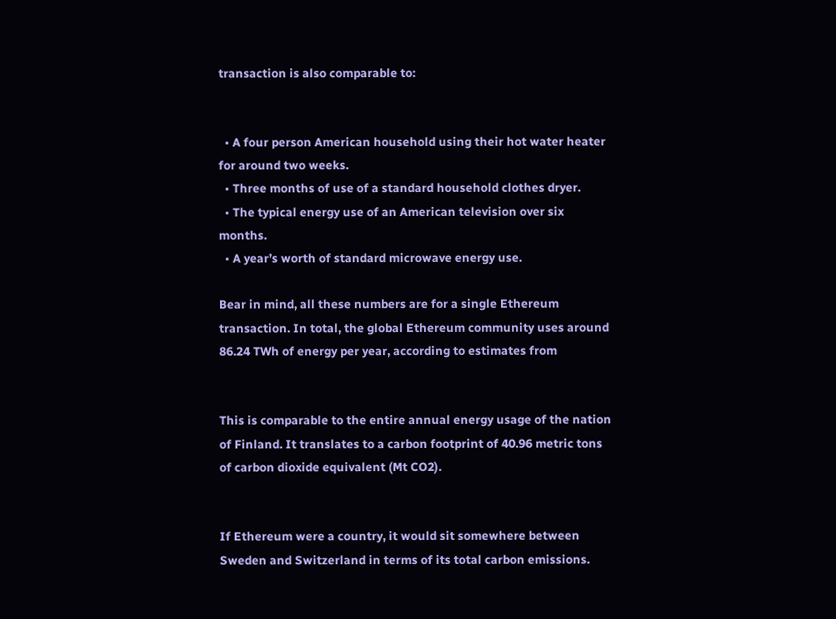transaction is also comparable to:


  • A four person American household using their hot water heater for around two weeks.
  • Three months of use of a standard household clothes dryer.
  • The typical energy use of an American television over six months.
  • A year’s worth of standard microwave energy use.

Bear in mind, all these numbers are for a single Ethereum transaction. In total, the global Ethereum community uses around 86.24 TWh of energy per year, according to estimates from


This is comparable to the entire annual energy usage of the nation of Finland. It translates to a carbon footprint of 40.96 metric tons of carbon dioxide equivalent (Mt CO2).


If Ethereum were a country, it would sit somewhere between Sweden and Switzerland in terms of its total carbon emissions.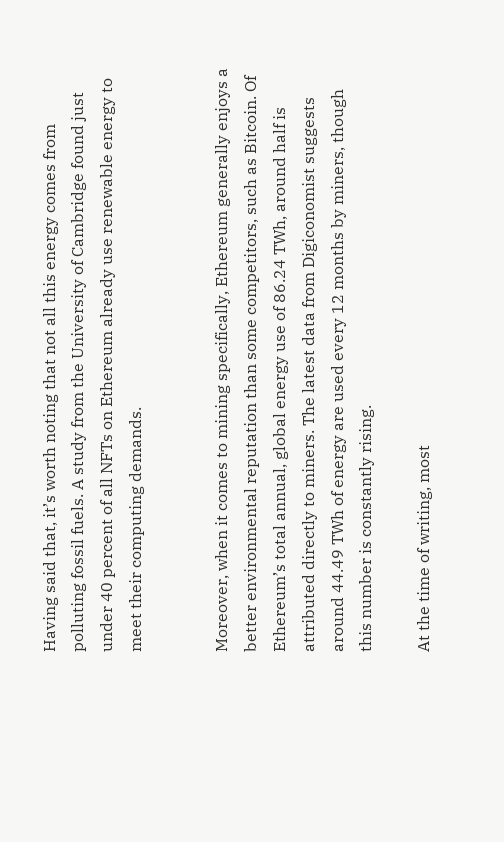Having said that, it’s worth noting that not all this energy comes from polluting fossil fuels. A study from the University of Cambridge found just under 40 percent of all NFTs on Ethereum already use renewable energy to meet their computing demands.


Moreover, when it comes to mining specifically, Ethereum generally enjoys a better environmental reputation than some competitors, such as Bitcoin. Of Ethereum’s total annual, global energy use of 86.24 TWh, around half is attributed directly to miners. The latest data from Digiconomist suggests around 44.49 TWh of energy are used every 12 months by miners, though this number is constantly rising.

At the time of writing, most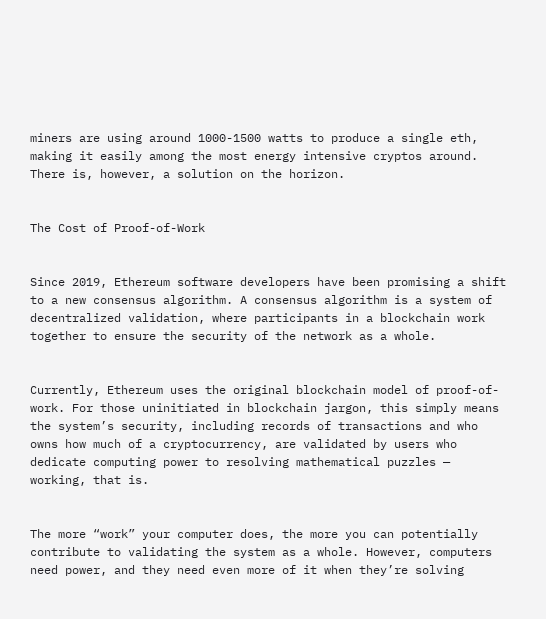miners are using around 1000-1500 watts to produce a single eth, making it easily among the most energy intensive cryptos around. There is, however, a solution on the horizon.


The Cost of Proof-of-Work


Since 2019, Ethereum software developers have been promising a shift to a new consensus algorithm. A consensus algorithm is a system of decentralized validation, where participants in a blockchain work together to ensure the security of the network as a whole.


Currently, Ethereum uses the original blockchain model of proof-of-work. For those uninitiated in blockchain jargon, this simply means the system’s security, including records of transactions and who owns how much of a cryptocurrency, are validated by users who dedicate computing power to resolving mathematical puzzles — working, that is.


The more “work” your computer does, the more you can potentially contribute to validating the system as a whole. However, computers need power, and they need even more of it when they’re solving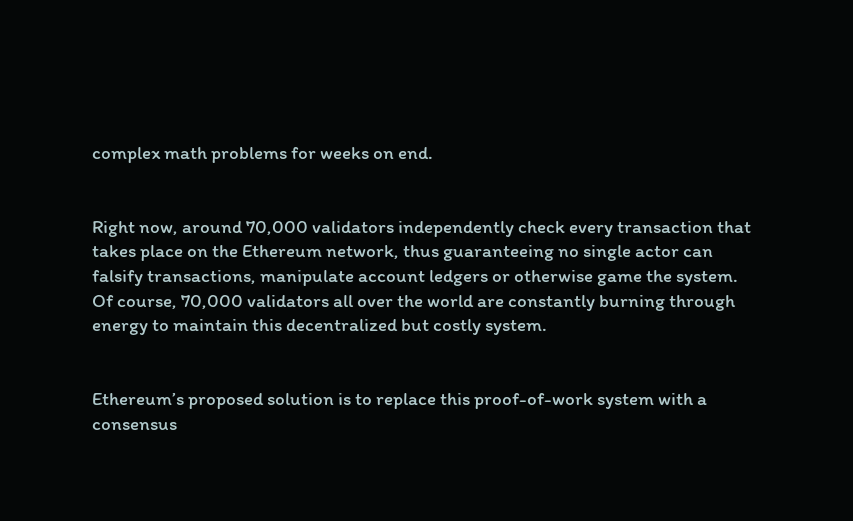complex math problems for weeks on end.


Right now, around 70,000 validators independently check every transaction that takes place on the Ethereum network, thus guaranteeing no single actor can falsify transactions, manipulate account ledgers or otherwise game the system. Of course, 70,000 validators all over the world are constantly burning through energy to maintain this decentralized but costly system.


Ethereum’s proposed solution is to replace this proof-of-work system with a consensus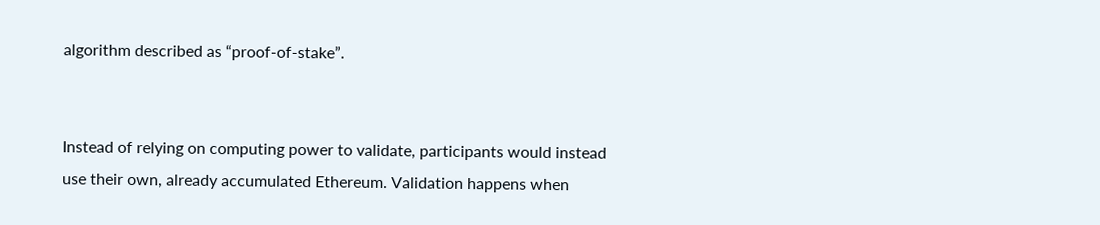algorithm described as “proof-of-stake”.


Instead of relying on computing power to validate, participants would instead use their own, already accumulated Ethereum. Validation happens when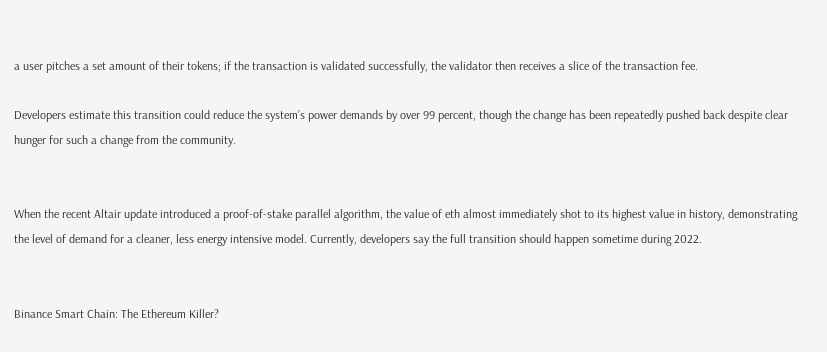a user pitches a set amount of their tokens; if the transaction is validated successfully, the validator then receives a slice of the transaction fee.

Developers estimate this transition could reduce the system’s power demands by over 99 percent, though the change has been repeatedly pushed back despite clear hunger for such a change from the community.


When the recent Altair update introduced a proof-of-stake parallel algorithm, the value of eth almost immediately shot to its highest value in history, demonstrating the level of demand for a cleaner, less energy intensive model. Currently, developers say the full transition should happen sometime during 2022.


Binance Smart Chain: The Ethereum Killer?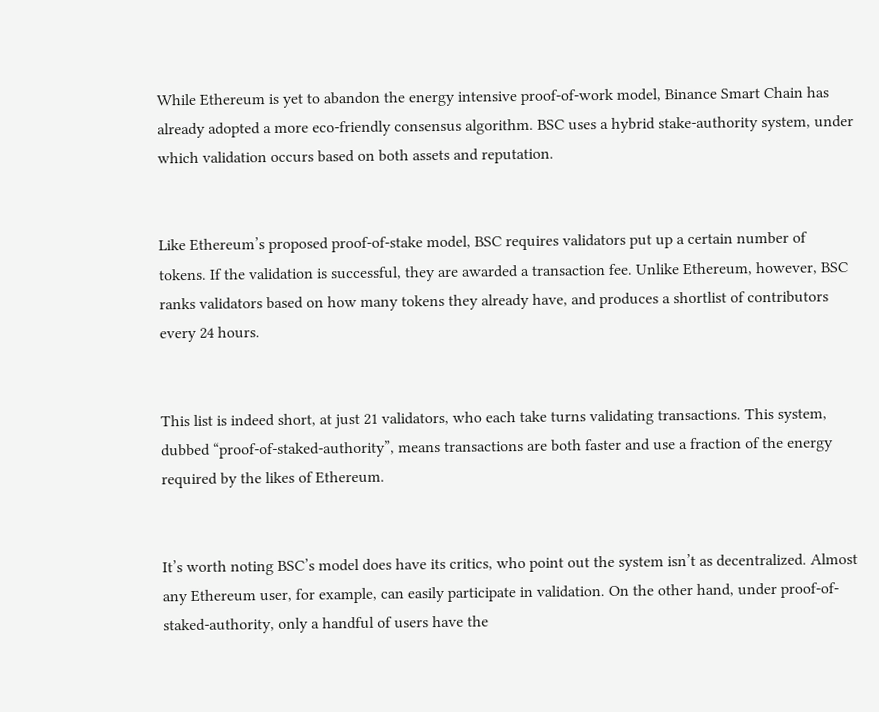While Ethereum is yet to abandon the energy intensive proof-of-work model, Binance Smart Chain has already adopted a more eco-friendly consensus algorithm. BSC uses a hybrid stake-authority system, under which validation occurs based on both assets and reputation.


Like Ethereum’s proposed proof-of-stake model, BSC requires validators put up a certain number of tokens. If the validation is successful, they are awarded a transaction fee. Unlike Ethereum, however, BSC ranks validators based on how many tokens they already have, and produces a shortlist of contributors every 24 hours.


This list is indeed short, at just 21 validators, who each take turns validating transactions. This system, dubbed “proof-of-staked-authority”, means transactions are both faster and use a fraction of the energy required by the likes of Ethereum.


It’s worth noting BSC’s model does have its critics, who point out the system isn’t as decentralized. Almost any Ethereum user, for example, can easily participate in validation. On the other hand, under proof-of-staked-authority, only a handful of users have the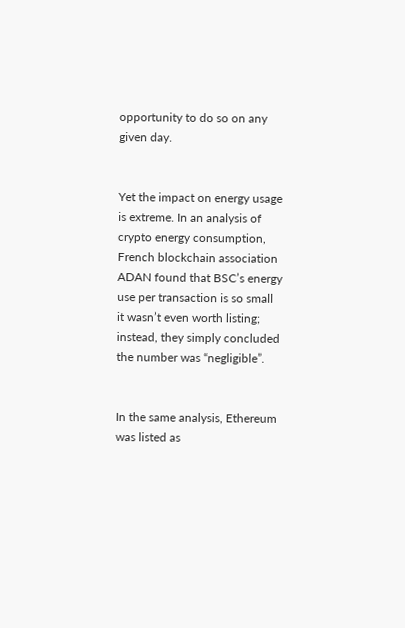opportunity to do so on any given day.


Yet the impact on energy usage is extreme. In an analysis of crypto energy consumption, French blockchain association ADAN found that BSC’s energy use per transaction is so small it wasn’t even worth listing; instead, they simply concluded the number was “negligible”.


In the same analysis, Ethereum was listed as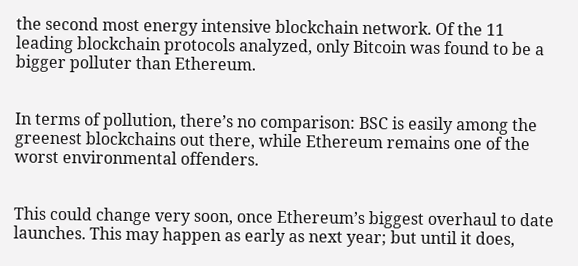the second most energy intensive blockchain network. Of the 11 leading blockchain protocols analyzed, only Bitcoin was found to be a bigger polluter than Ethereum.


In terms of pollution, there’s no comparison: BSC is easily among the greenest blockchains out there, while Ethereum remains one of the worst environmental offenders.


This could change very soon, once Ethereum’s biggest overhaul to date launches. This may happen as early as next year; but until it does,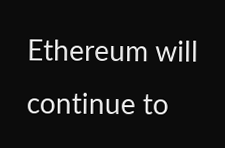Ethereum will continue to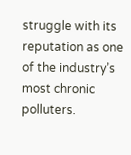struggle with its reputation as one of the industry’s most chronic polluters.